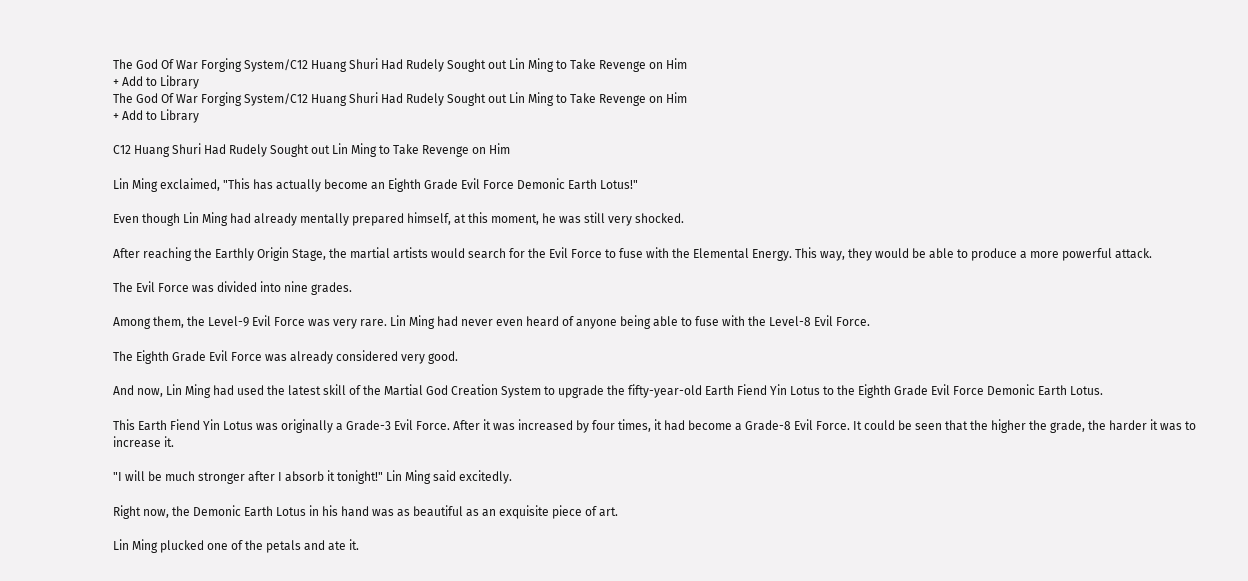The God Of War Forging System/C12 Huang Shuri Had Rudely Sought out Lin Ming to Take Revenge on Him
+ Add to Library
The God Of War Forging System/C12 Huang Shuri Had Rudely Sought out Lin Ming to Take Revenge on Him
+ Add to Library

C12 Huang Shuri Had Rudely Sought out Lin Ming to Take Revenge on Him

Lin Ming exclaimed, "This has actually become an Eighth Grade Evil Force Demonic Earth Lotus!"

Even though Lin Ming had already mentally prepared himself, at this moment, he was still very shocked.

After reaching the Earthly Origin Stage, the martial artists would search for the Evil Force to fuse with the Elemental Energy. This way, they would be able to produce a more powerful attack.

The Evil Force was divided into nine grades.

Among them, the Level-9 Evil Force was very rare. Lin Ming had never even heard of anyone being able to fuse with the Level-8 Evil Force.

The Eighth Grade Evil Force was already considered very good.

And now, Lin Ming had used the latest skill of the Martial God Creation System to upgrade the fifty-year-old Earth Fiend Yin Lotus to the Eighth Grade Evil Force Demonic Earth Lotus.

This Earth Fiend Yin Lotus was originally a Grade-3 Evil Force. After it was increased by four times, it had become a Grade-8 Evil Force. It could be seen that the higher the grade, the harder it was to increase it.

"I will be much stronger after I absorb it tonight!" Lin Ming said excitedly.

Right now, the Demonic Earth Lotus in his hand was as beautiful as an exquisite piece of art.

Lin Ming plucked one of the petals and ate it.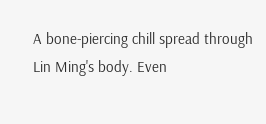A bone-piercing chill spread through Lin Ming's body. Even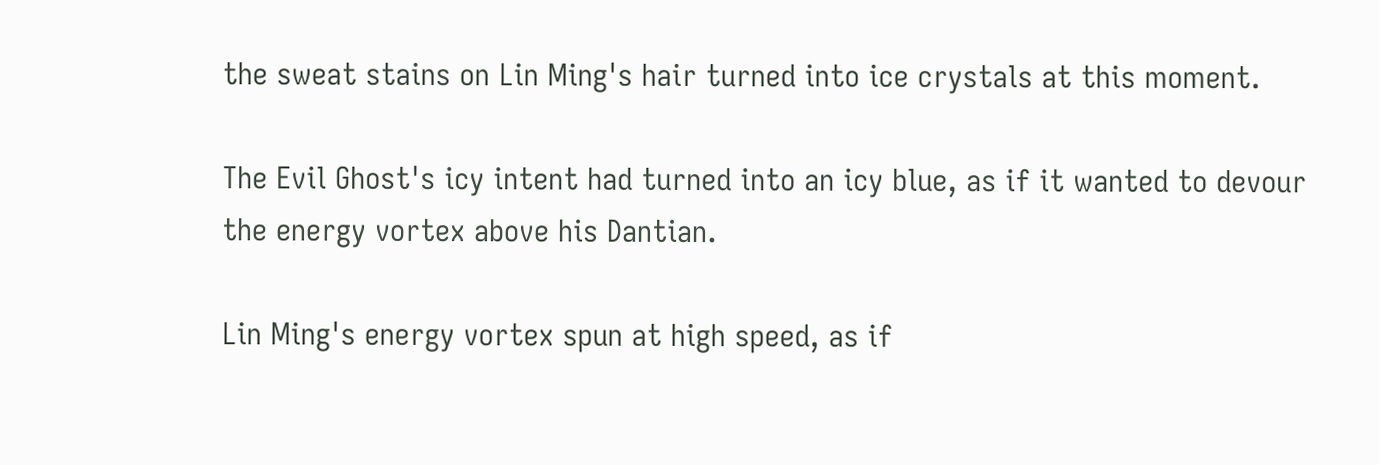the sweat stains on Lin Ming's hair turned into ice crystals at this moment.

The Evil Ghost's icy intent had turned into an icy blue, as if it wanted to devour the energy vortex above his Dantian.

Lin Ming's energy vortex spun at high speed, as if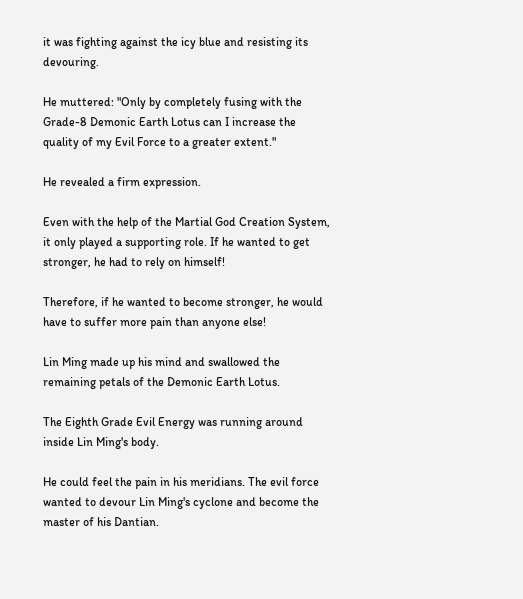it was fighting against the icy blue and resisting its devouring.

He muttered: "Only by completely fusing with the Grade-8 Demonic Earth Lotus can I increase the quality of my Evil Force to a greater extent."

He revealed a firm expression.

Even with the help of the Martial God Creation System, it only played a supporting role. If he wanted to get stronger, he had to rely on himself!

Therefore, if he wanted to become stronger, he would have to suffer more pain than anyone else!

Lin Ming made up his mind and swallowed the remaining petals of the Demonic Earth Lotus.

The Eighth Grade Evil Energy was running around inside Lin Ming's body.

He could feel the pain in his meridians. The evil force wanted to devour Lin Ming's cyclone and become the master of his Dantian.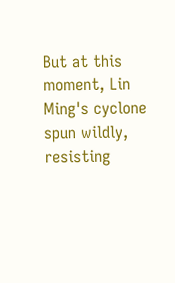But at this moment, Lin Ming's cyclone spun wildly, resisting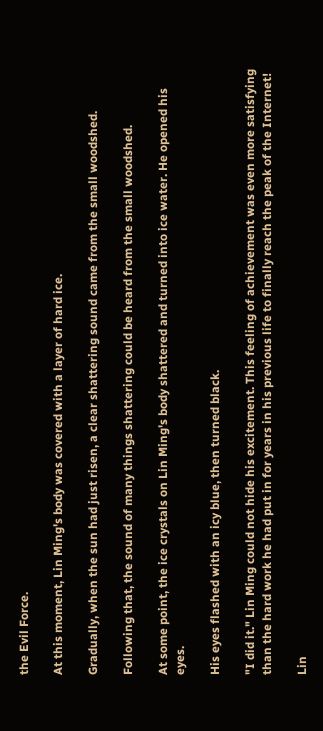the Evil Force.

At this moment, Lin Ming's body was covered with a layer of hard ice.

Gradually, when the sun had just risen, a clear shattering sound came from the small woodshed.

Following that, the sound of many things shattering could be heard from the small woodshed.

At some point, the ice crystals on Lin Ming's body shattered and turned into ice water. He opened his eyes.

His eyes flashed with an icy blue, then turned black.

"I did it." Lin Ming could not hide his excitement. This feeling of achievement was even more satisfying than the hard work he had put in for years in his previous life to finally reach the peak of the Internet!

Lin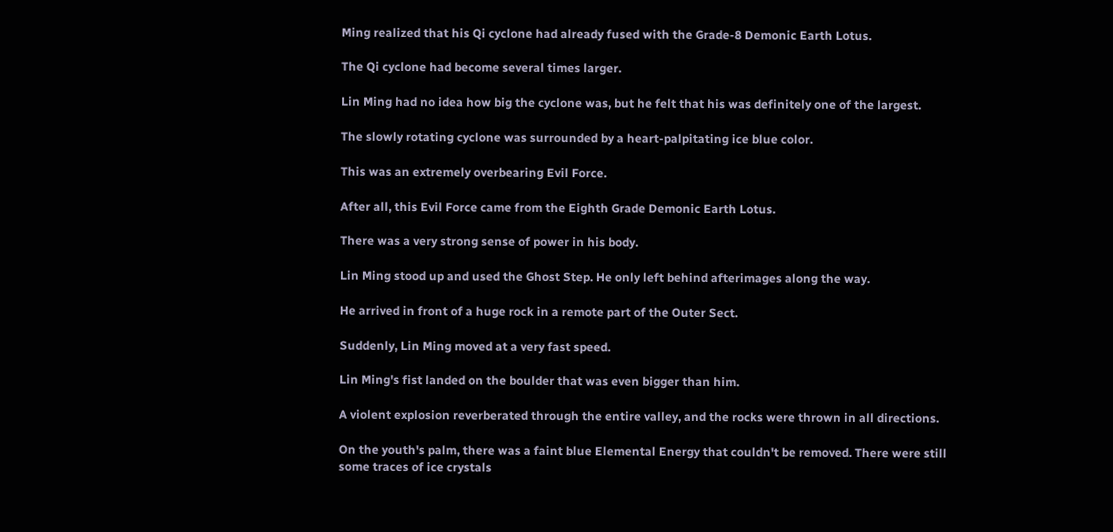Ming realized that his Qi cyclone had already fused with the Grade-8 Demonic Earth Lotus.

The Qi cyclone had become several times larger.

Lin Ming had no idea how big the cyclone was, but he felt that his was definitely one of the largest.

The slowly rotating cyclone was surrounded by a heart-palpitating ice blue color.

This was an extremely overbearing Evil Force.

After all, this Evil Force came from the Eighth Grade Demonic Earth Lotus.

There was a very strong sense of power in his body.

Lin Ming stood up and used the Ghost Step. He only left behind afterimages along the way.

He arrived in front of a huge rock in a remote part of the Outer Sect.

Suddenly, Lin Ming moved at a very fast speed.

Lin Ming's fist landed on the boulder that was even bigger than him.

A violent explosion reverberated through the entire valley, and the rocks were thrown in all directions.

On the youth's palm, there was a faint blue Elemental Energy that couldn't be removed. There were still some traces of ice crystals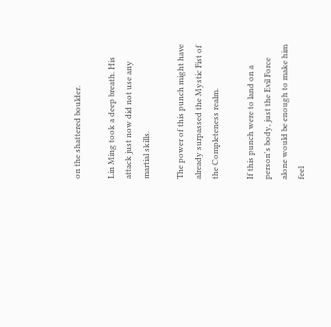on the shattered boulder.

Lin Ming took a deep breath. His attack just now did not use any martial skills.

The power of this punch might have already surpassed the Mystic Fist of the Completeness realm.

If this punch were to land on a person's body, just the Evil Force alone would be enough to make him feel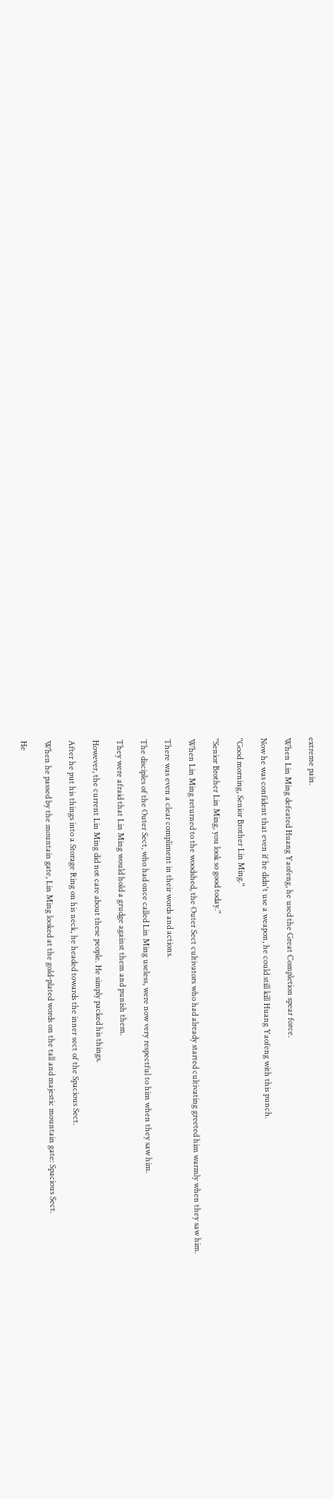extreme pain.

When Lin Ming defeated Huang Yaofeng, he used the Great Completion spear force.

Now he was confident that even if he didn't use a weapon, he could still kill Huang Yaofeng with this punch.

"Good morning, Senior Brother Lin Ming."

"Senior Brother Lin Ming, you look so good today."

When Lin Ming returned to the woodshed, the Outer Sect cultivators who had already started cultivating greeted him warmly when they saw him.

There was even a clear compliment in their words and actions.

The disciples of the Outer Sect, who had once called Lin Ming useless, were now very respectful to him when they saw him.

They were afraid that Lin Ming would hold a grudge against them and punish them.

However, the current Lin Ming did not care about these people. He simply packed his things.

After he put his things into a Storage Ring on his neck, he headed towards the inner sect of the Spacious Sect.

When he passed by the mountain gate, Lin Ming looked at the gold-plated words on the tall and majestic mountain gate: Spacious Sect.

He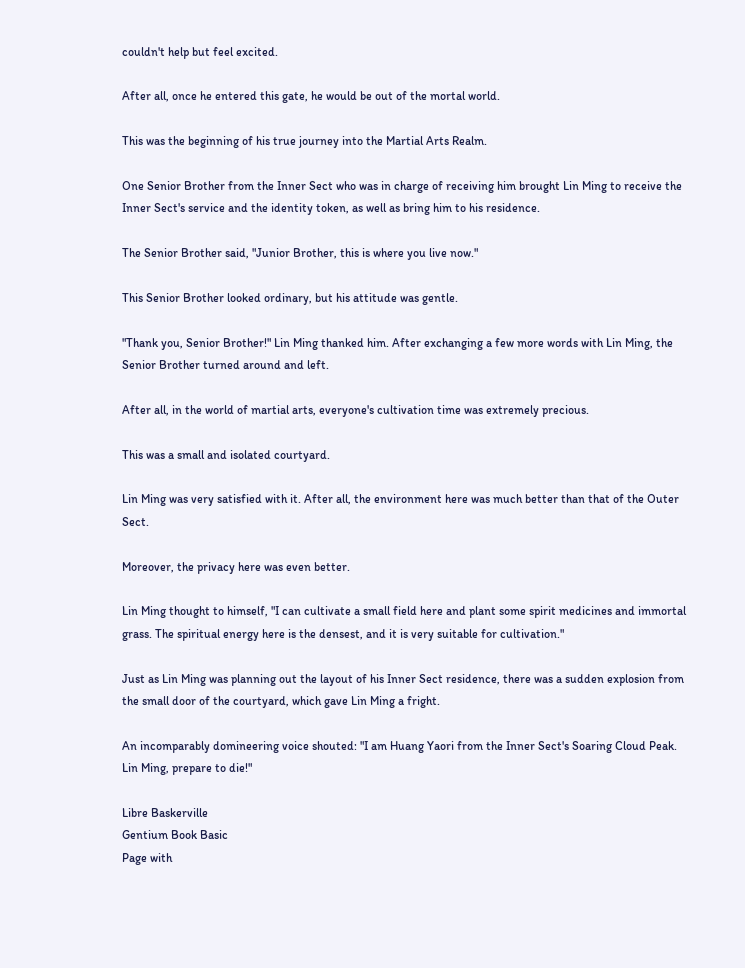couldn't help but feel excited.

After all, once he entered this gate, he would be out of the mortal world.

This was the beginning of his true journey into the Martial Arts Realm.

One Senior Brother from the Inner Sect who was in charge of receiving him brought Lin Ming to receive the Inner Sect's service and the identity token, as well as bring him to his residence.

The Senior Brother said, "Junior Brother, this is where you live now."

This Senior Brother looked ordinary, but his attitude was gentle.

"Thank you, Senior Brother!" Lin Ming thanked him. After exchanging a few more words with Lin Ming, the Senior Brother turned around and left.

After all, in the world of martial arts, everyone's cultivation time was extremely precious.

This was a small and isolated courtyard.

Lin Ming was very satisfied with it. After all, the environment here was much better than that of the Outer Sect.

Moreover, the privacy here was even better.

Lin Ming thought to himself, "I can cultivate a small field here and plant some spirit medicines and immortal grass. The spiritual energy here is the densest, and it is very suitable for cultivation."

Just as Lin Ming was planning out the layout of his Inner Sect residence, there was a sudden explosion from the small door of the courtyard, which gave Lin Ming a fright.

An incomparably domineering voice shouted: "I am Huang Yaori from the Inner Sect's Soaring Cloud Peak. Lin Ming, prepare to die!"

Libre Baskerville
Gentium Book Basic
Page with